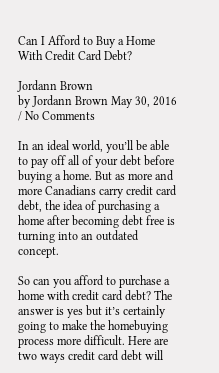Can I Afford to Buy a Home With Credit Card Debt?

Jordann Brown
by Jordann Brown May 30, 2016 / No Comments

In an ideal world, you’ll be able to pay off all of your debt before buying a home. But as more and more Canadians carry credit card debt, the idea of purchasing a home after becoming debt free is turning into an outdated concept.

So can you afford to purchase a home with credit card debt? The answer is yes but it’s certainly going to make the homebuying process more difficult. Here are two ways credit card debt will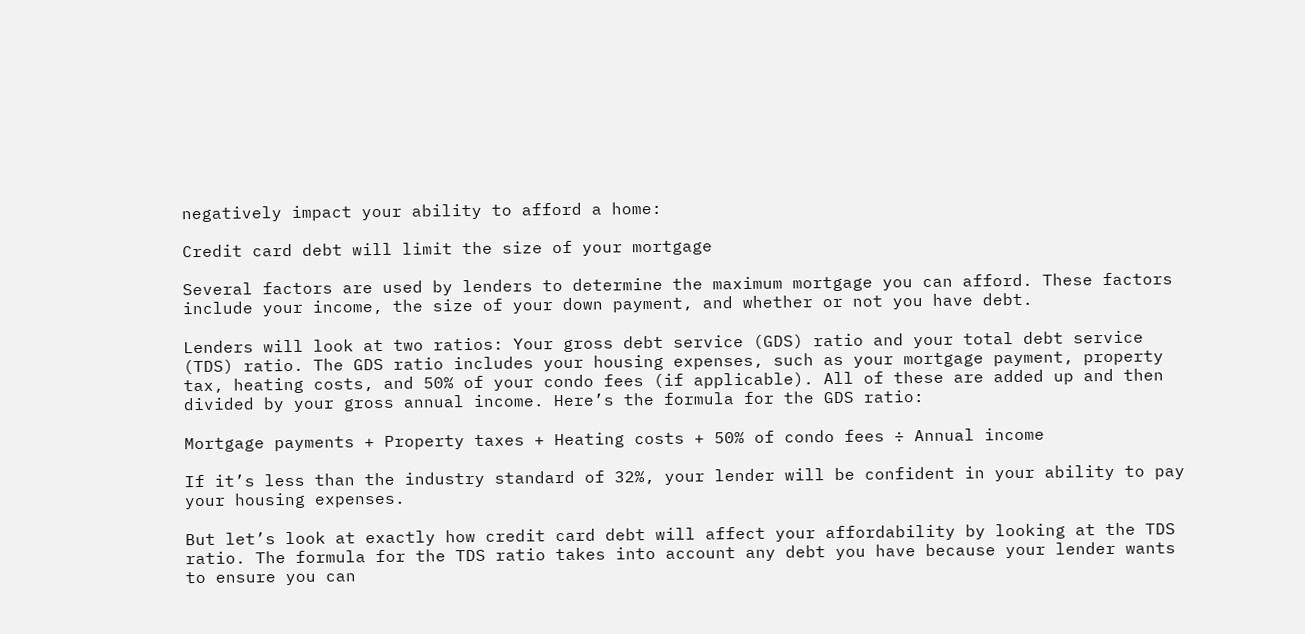negatively impact your ability to afford a home:

Credit card debt will limit the size of your mortgage

Several factors are used by lenders to determine the maximum mortgage you can afford. These factors include your income, the size of your down payment, and whether or not you have debt.

Lenders will look at two ratios: Your gross debt service (GDS) ratio and your total debt service (TDS) ratio. The GDS ratio includes your housing expenses, such as your mortgage payment, property tax, heating costs, and 50% of your condo fees (if applicable). All of these are added up and then divided by your gross annual income. Here’s the formula for the GDS ratio:

Mortgage payments + Property taxes + Heating costs + 50% of condo fees ÷ Annual income

If it’s less than the industry standard of 32%, your lender will be confident in your ability to pay your housing expenses.

But let’s look at exactly how credit card debt will affect your affordability by looking at the TDS ratio. The formula for the TDS ratio takes into account any debt you have because your lender wants to ensure you can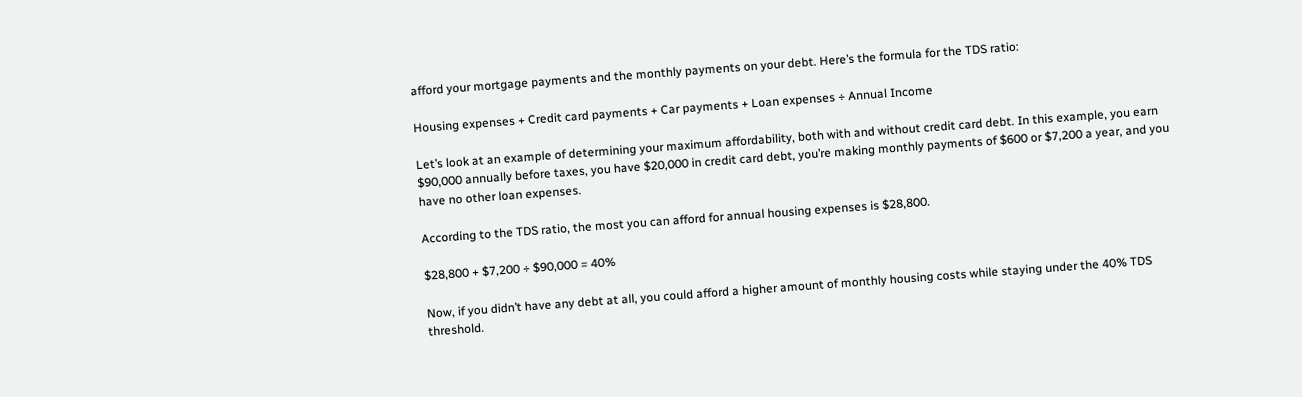afford your mortgage payments and the monthly payments on your debt. Here’s the formula for the TDS ratio:

Housing expenses + Credit card payments + Car payments + Loan expenses ÷ Annual Income

Let’s look at an example of determining your maximum affordability, both with and without credit card debt. In this example, you earn $90,000 annually before taxes, you have $20,000 in credit card debt, you’re making monthly payments of $600 or $7,200 a year, and you have no other loan expenses.

According to the TDS ratio, the most you can afford for annual housing expenses is $28,800.

$28,800 + $7,200 ÷ $90,000 = 40%

Now, if you didn’t have any debt at all, you could afford a higher amount of monthly housing costs while staying under the 40% TDS threshold.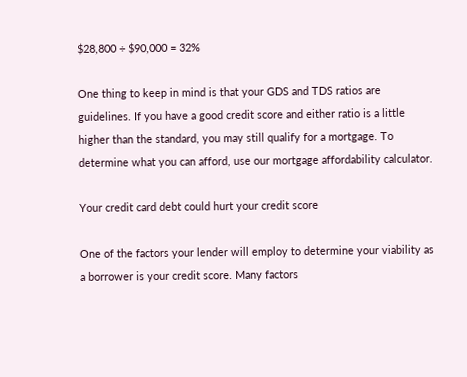$28,800 ÷ $90,000 = 32%

One thing to keep in mind is that your GDS and TDS ratios are guidelines. If you have a good credit score and either ratio is a little higher than the standard, you may still qualify for a mortgage. To determine what you can afford, use our mortgage affordability calculator.

Your credit card debt could hurt your credit score

One of the factors your lender will employ to determine your viability as a borrower is your credit score. Many factors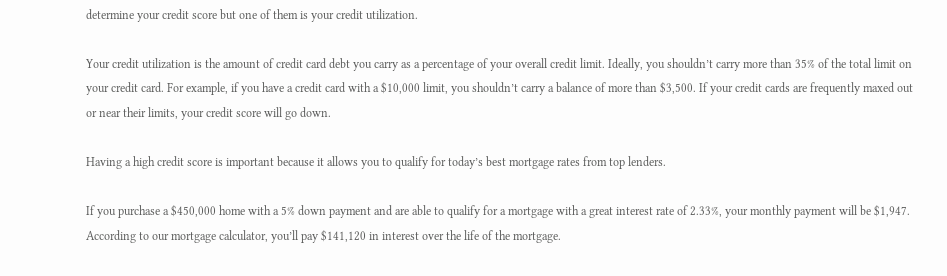determine your credit score but one of them is your credit utilization.

Your credit utilization is the amount of credit card debt you carry as a percentage of your overall credit limit. Ideally, you shouldn’t carry more than 35% of the total limit on your credit card. For example, if you have a credit card with a $10,000 limit, you shouldn’t carry a balance of more than $3,500. If your credit cards are frequently maxed out or near their limits, your credit score will go down.

Having a high credit score is important because it allows you to qualify for today’s best mortgage rates from top lenders.

If you purchase a $450,000 home with a 5% down payment and are able to qualify for a mortgage with a great interest rate of 2.33%, your monthly payment will be $1,947. According to our mortgage calculator, you’ll pay $141,120 in interest over the life of the mortgage.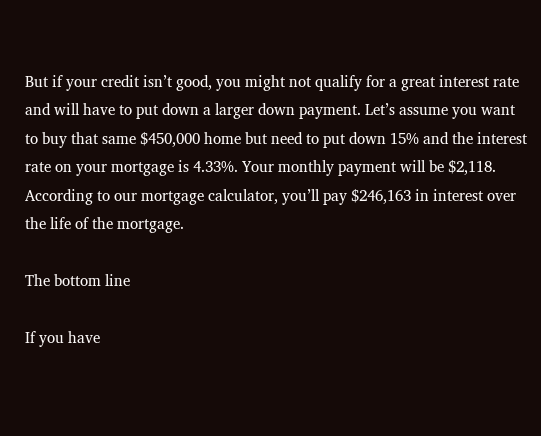But if your credit isn’t good, you might not qualify for a great interest rate and will have to put down a larger down payment. Let’s assume you want to buy that same $450,000 home but need to put down 15% and the interest rate on your mortgage is 4.33%. Your monthly payment will be $2,118. According to our mortgage calculator, you’ll pay $246,163 in interest over the life of the mortgage.

The bottom line

If you have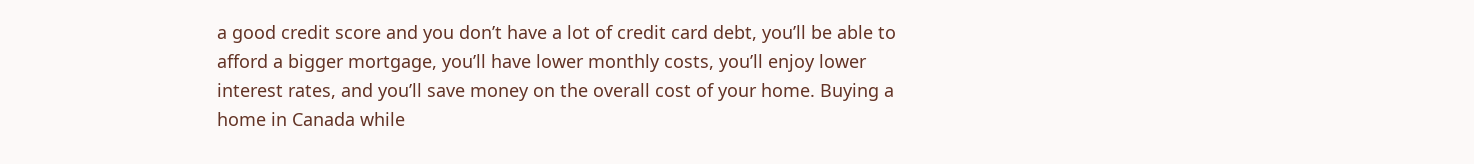a good credit score and you don’t have a lot of credit card debt, you’ll be able to afford a bigger mortgage, you’ll have lower monthly costs, you’ll enjoy lower interest rates, and you’ll save money on the overall cost of your home. Buying a home in Canada while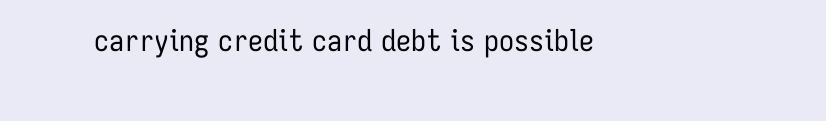carrying credit card debt is possible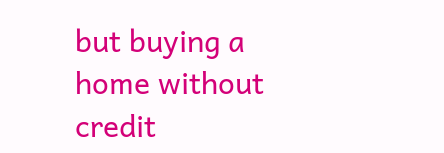but buying a home without credit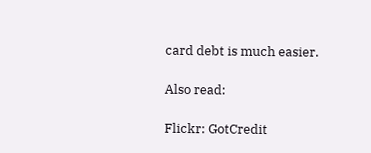card debt is much easier.

Also read:

Flickr: GotCredit